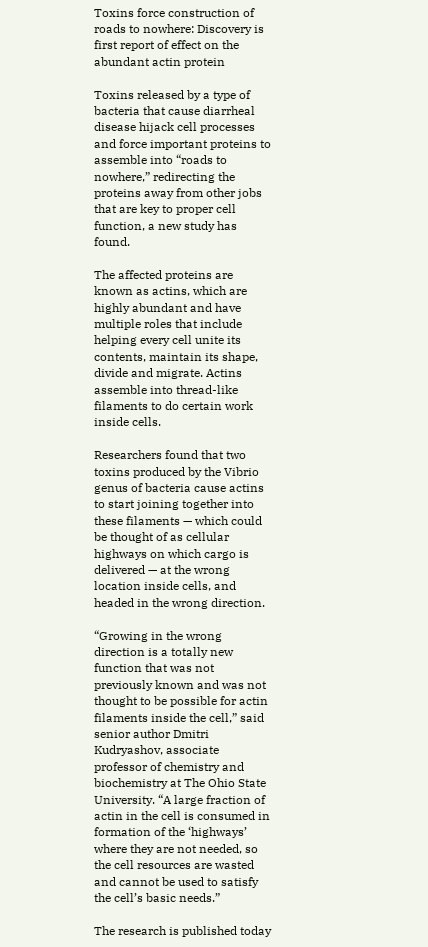Toxins force construction of roads to nowhere: Discovery is first report of effect on the abundant actin protein

Toxins released by a type of bacteria that cause diarrheal disease hijack cell processes and force important proteins to assemble into “roads to nowhere,” redirecting the proteins away from other jobs that are key to proper cell function, a new study has found.

The affected proteins are known as actins, which are highly abundant and have multiple roles that include helping every cell unite its contents, maintain its shape, divide and migrate. Actins assemble into thread-like filaments to do certain work inside cells.

Researchers found that two toxins produced by the Vibrio genus of bacteria cause actins to start joining together into these filaments — which could be thought of as cellular highways on which cargo is delivered — at the wrong location inside cells, and headed in the wrong direction.

“Growing in the wrong direction is a totally new function that was not previously known and was not thought to be possible for actin filaments inside the cell,” said senior author Dmitri Kudryashov, associate professor of chemistry and biochemistry at The Ohio State University. “A large fraction of actin in the cell is consumed in formation of the ‘highways’ where they are not needed, so the cell resources are wasted and cannot be used to satisfy the cell’s basic needs.”

The research is published today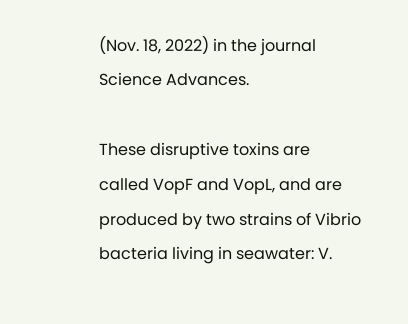(Nov. 18, 2022) in the journal Science Advances.

These disruptive toxins are called VopF and VopL, and are produced by two strains of Vibrio bacteria living in seawater: V.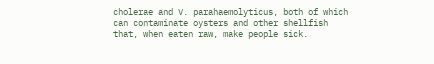cholerae and V. parahaemolyticus, both of which can contaminate oysters and other shellfish that, when eaten raw, make people sick.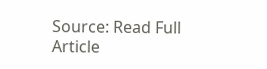Source: Read Full Article